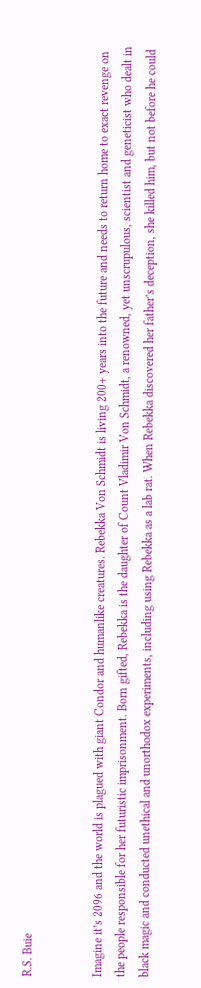R.S. Buie


Imagine it’s 2096 and the world is plagued with giant Condor and humanlike creatures. Rebekka Von Schmidt is living 200+ years into the future and needs to return home to exact revenge on the people responsible for her futuristic imprisonment. Born gifted, Rebekka is the daughter of Count Vladimir Von Schmidt, a renowned, yet unscrupulous, scientist and geneticist who dealt in black magic and conducted unethical and unorthodox experiments, including using Rebekka as a lab rat. When Rebekka discovered her father’s deception, she killed him, but not before he could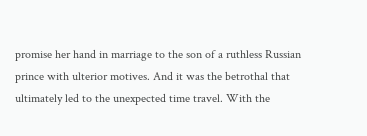promise her hand in marriage to the son of a ruthless Russian prince with ulterior motives. And it was the betrothal that ultimately led to the unexpected time travel. With the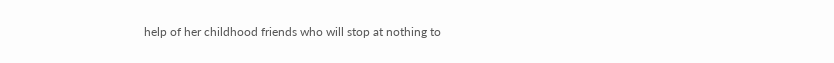help of her childhood friends who will stop at nothing to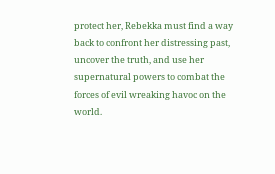protect her, Rebekka must find a way back to confront her distressing past, uncover the truth, and use her supernatural powers to combat the forces of evil wreaking havoc on the world.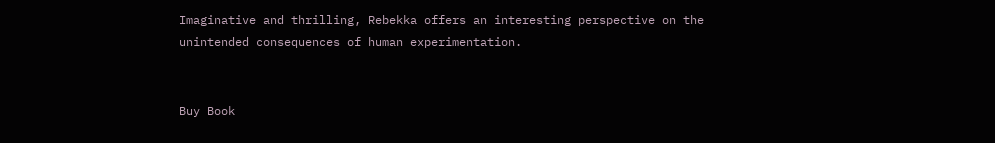Imaginative and thrilling, Rebekka offers an interesting perspective on the unintended consequences of human experimentation.


Buy Book